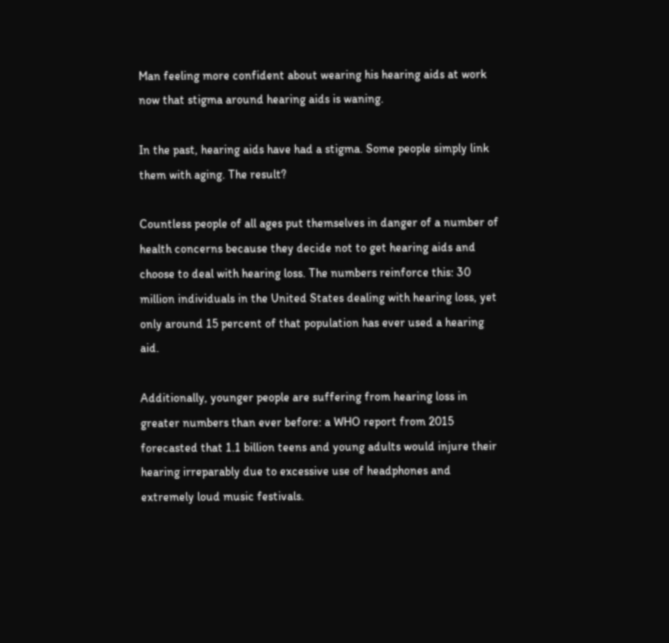Man feeling more confident about wearing his hearing aids at work now that stigma around hearing aids is waning.

In the past, hearing aids have had a stigma. Some people simply link them with aging. The result?

Countless people of all ages put themselves in danger of a number of health concerns because they decide not to get hearing aids and choose to deal with hearing loss. The numbers reinforce this: 30 million individuals in the United States dealing with hearing loss, yet only around 15 percent of that population has ever used a hearing aid.

Additionally, younger people are suffering from hearing loss in greater numbers than ever before: a WHO report from 2015 forecasted that 1.1 billion teens and young adults would injure their hearing irreparably due to excessive use of headphones and extremely loud music festivals.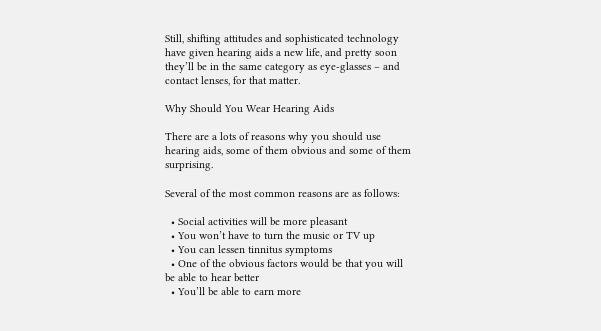Still, shifting attitudes and sophisticated technology have given hearing aids a new life, and pretty soon they’ll be in the same category as eye-glasses – and contact lenses, for that matter.

Why Should You Wear Hearing Aids

There are a lots of reasons why you should use hearing aids, some of them obvious and some of them surprising.

Several of the most common reasons are as follows:

  • Social activities will be more pleasant
  • You won’t have to turn the music or TV up
  • You can lessen tinnitus symptoms
  • One of the obvious factors would be that you will be able to hear better
  • You’ll be able to earn more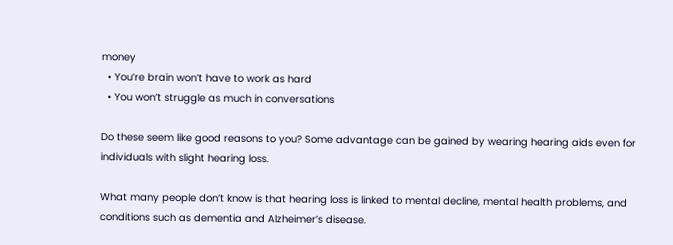money
  • You’re brain won’t have to work as hard
  • You won’t struggle as much in conversations

Do these seem like good reasons to you? Some advantage can be gained by wearing hearing aids even for individuals with slight hearing loss.

What many people don’t know is that hearing loss is linked to mental decline, mental health problems, and conditions such as dementia and Alzheimer’s disease.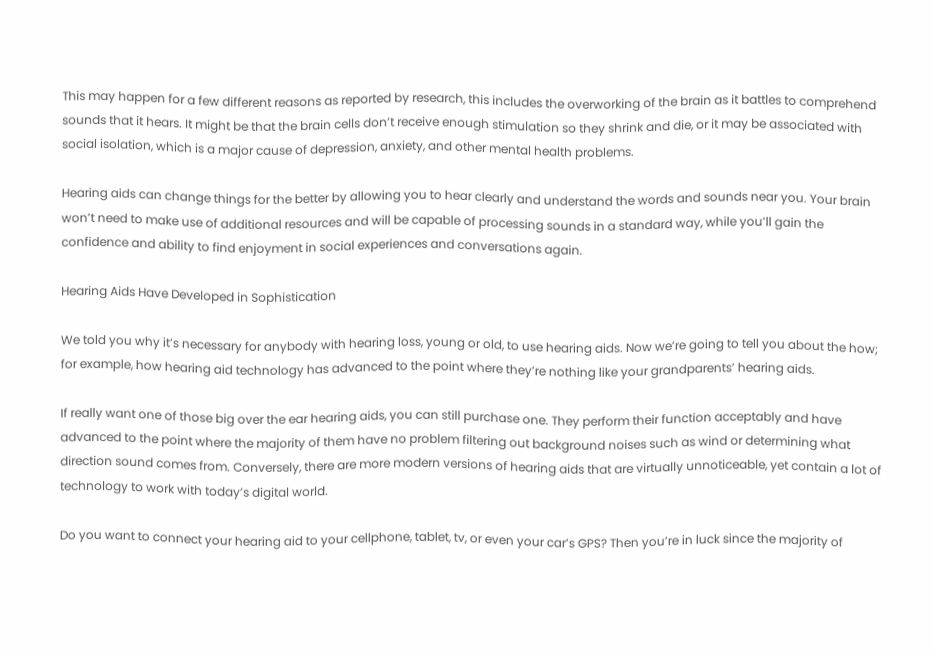This may happen for a few different reasons as reported by research, this includes the overworking of the brain as it battles to comprehend sounds that it hears. It might be that the brain cells don’t receive enough stimulation so they shrink and die, or it may be associated with social isolation, which is a major cause of depression, anxiety, and other mental health problems.

Hearing aids can change things for the better by allowing you to hear clearly and understand the words and sounds near you. Your brain won’t need to make use of additional resources and will be capable of processing sounds in a standard way, while you’ll gain the confidence and ability to find enjoyment in social experiences and conversations again.

Hearing Aids Have Developed in Sophistication

We told you why it’s necessary for anybody with hearing loss, young or old, to use hearing aids. Now we’re going to tell you about the how; for example, how hearing aid technology has advanced to the point where they’re nothing like your grandparents’ hearing aids.

If really want one of those big over the ear hearing aids, you can still purchase one. They perform their function acceptably and have advanced to the point where the majority of them have no problem filtering out background noises such as wind or determining what direction sound comes from. Conversely, there are more modern versions of hearing aids that are virtually unnoticeable, yet contain a lot of technology to work with today’s digital world.

Do you want to connect your hearing aid to your cellphone, tablet, tv, or even your car’s GPS? Then you’re in luck since the majority of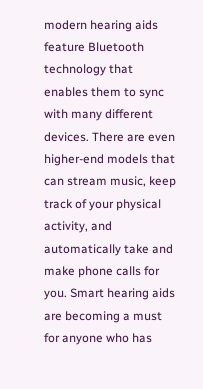modern hearing aids feature Bluetooth technology that enables them to sync with many different devices. There are even higher-end models that can stream music, keep track of your physical activity, and automatically take and make phone calls for you. Smart hearing aids are becoming a must for anyone who has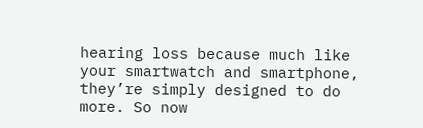hearing loss because much like your smartwatch and smartphone, they’re simply designed to do more. So now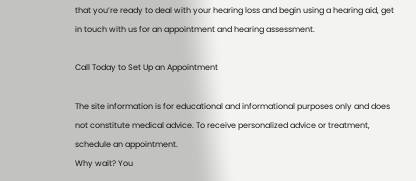that you’re ready to deal with your hearing loss and begin using a hearing aid, get in touch with us for an appointment and hearing assessment.

Call Today to Set Up an Appointment

The site information is for educational and informational purposes only and does not constitute medical advice. To receive personalized advice or treatment, schedule an appointment.
Why wait? You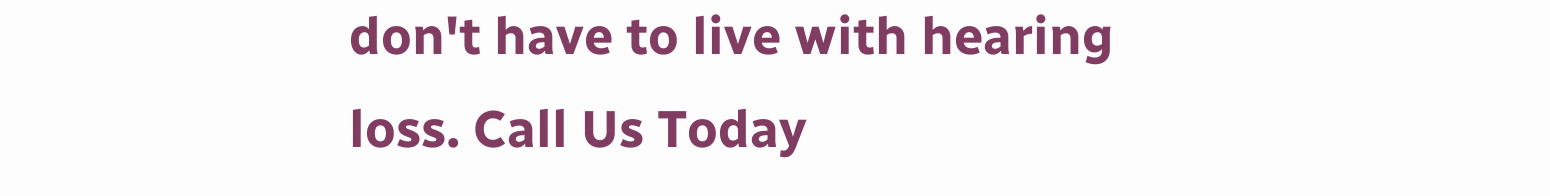don't have to live with hearing loss. Call Us Today